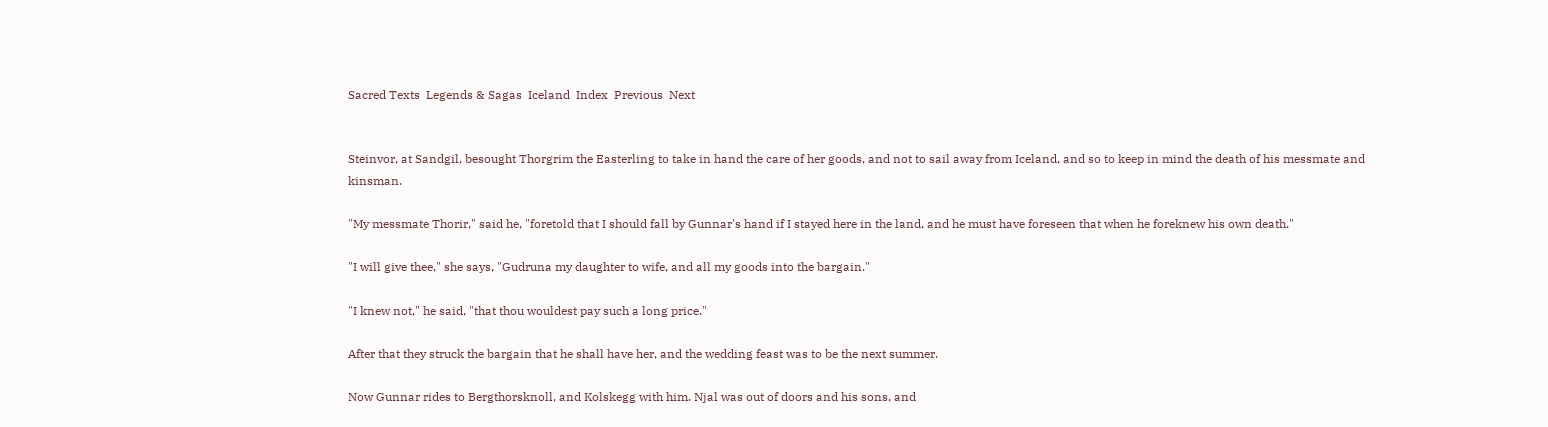Sacred Texts  Legends & Sagas  Iceland  Index  Previous  Next


Steinvor, at Sandgil, besought Thorgrim the Easterling to take in hand the care of her goods, and not to sail away from Iceland, and so to keep in mind the death of his messmate and kinsman.

"My messmate Thorir," said he, "foretold that I should fall by Gunnar's hand if I stayed here in the land, and he must have foreseen that when he foreknew his own death."

"I will give thee," she says, "Gudruna my daughter to wife, and all my goods into the bargain."

"I knew not," he said, "that thou wouldest pay such a long price."

After that they struck the bargain that he shall have her, and the wedding feast was to be the next summer.

Now Gunnar rides to Bergthorsknoll, and Kolskegg with him. Njal was out of doors and his sons, and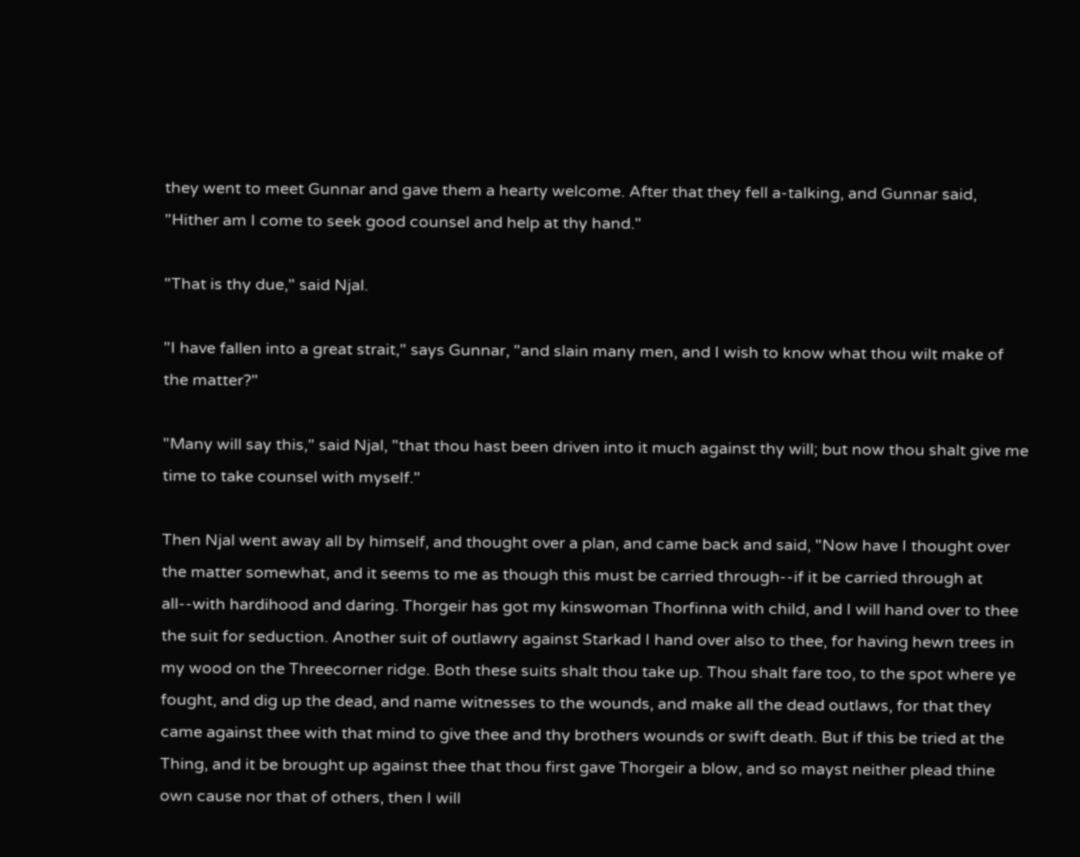they went to meet Gunnar and gave them a hearty welcome. After that they fell a-talking, and Gunnar said, "Hither am I come to seek good counsel and help at thy hand."

"That is thy due," said Njal.

"I have fallen into a great strait," says Gunnar, "and slain many men, and I wish to know what thou wilt make of the matter?"

"Many will say this," said Njal, "that thou hast been driven into it much against thy will; but now thou shalt give me time to take counsel with myself."

Then Njal went away all by himself, and thought over a plan, and came back and said, "Now have I thought over the matter somewhat, and it seems to me as though this must be carried through--if it be carried through at all--with hardihood and daring. Thorgeir has got my kinswoman Thorfinna with child, and I will hand over to thee the suit for seduction. Another suit of outlawry against Starkad I hand over also to thee, for having hewn trees in my wood on the Threecorner ridge. Both these suits shalt thou take up. Thou shalt fare too, to the spot where ye fought, and dig up the dead, and name witnesses to the wounds, and make all the dead outlaws, for that they came against thee with that mind to give thee and thy brothers wounds or swift death. But if this be tried at the Thing, and it be brought up against thee that thou first gave Thorgeir a blow, and so mayst neither plead thine own cause nor that of others, then I will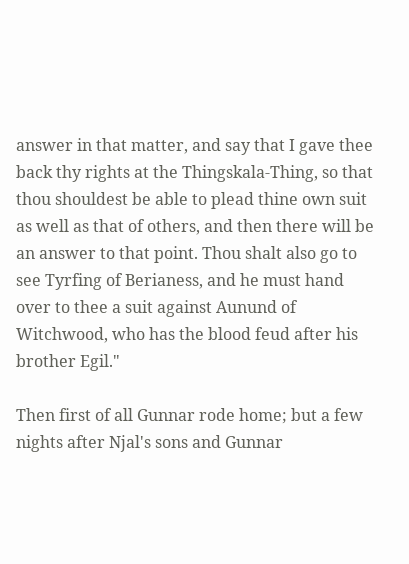answer in that matter, and say that I gave thee back thy rights at the Thingskala-Thing, so that thou shouldest be able to plead thine own suit as well as that of others, and then there will be an answer to that point. Thou shalt also go to see Tyrfing of Berianess, and he must hand over to thee a suit against Aunund of Witchwood, who has the blood feud after his brother Egil."

Then first of all Gunnar rode home; but a few nights after Njal's sons and Gunnar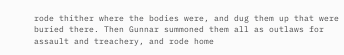rode thither where the bodies were, and dug them up that were buried there. Then Gunnar summoned them all as outlaws for assault and treachery, and rode home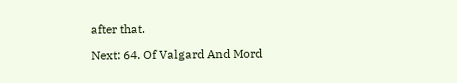after that.

Next: 64. Of Valgard And Mord